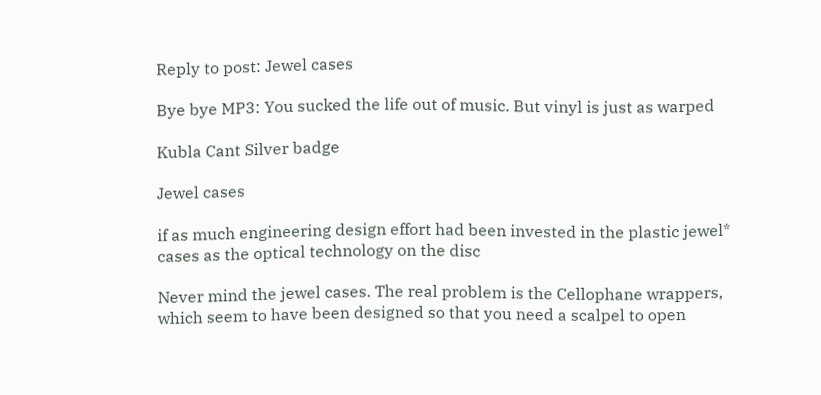Reply to post: Jewel cases

Bye bye MP3: You sucked the life out of music. But vinyl is just as warped

Kubla Cant Silver badge

Jewel cases

if as much engineering design effort had been invested in the plastic jewel* cases as the optical technology on the disc

Never mind the jewel cases. The real problem is the Cellophane wrappers, which seem to have been designed so that you need a scalpel to open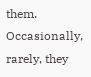them. Occasionally, rarely, they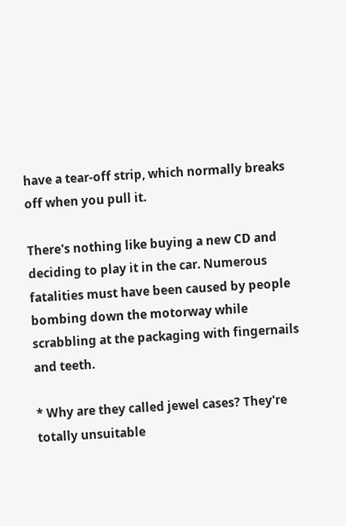have a tear-off strip, which normally breaks off when you pull it.

There's nothing like buying a new CD and deciding to play it in the car. Numerous fatalities must have been caused by people bombing down the motorway while scrabbling at the packaging with fingernails and teeth.

* Why are they called jewel cases? They're totally unsuitable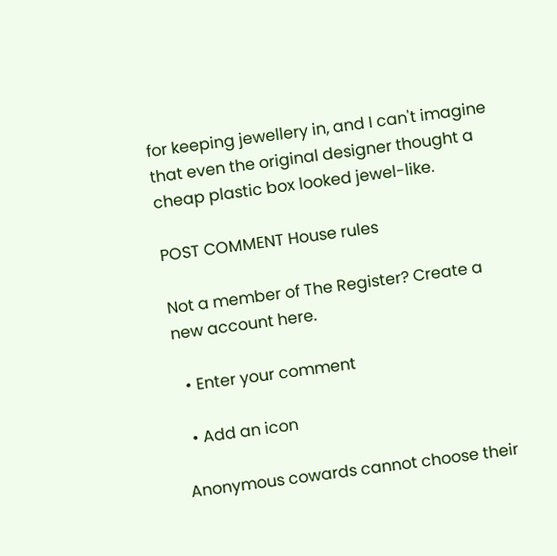for keeping jewellery in, and I can't imagine that even the original designer thought a cheap plastic box looked jewel-like.

POST COMMENT House rules

Not a member of The Register? Create a new account here.

  • Enter your comment

  • Add an icon

Anonymous cowards cannot choose their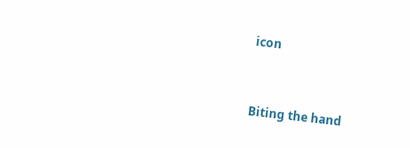icon


Biting the hand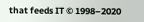that feeds IT © 1998–2020